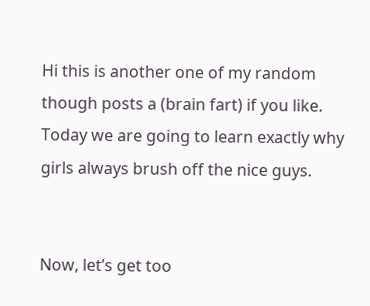Hi this is another one of my random though posts a (brain fart) if you like. Today we are going to learn exactly why girls always brush off the nice guys.


Now, let’s get too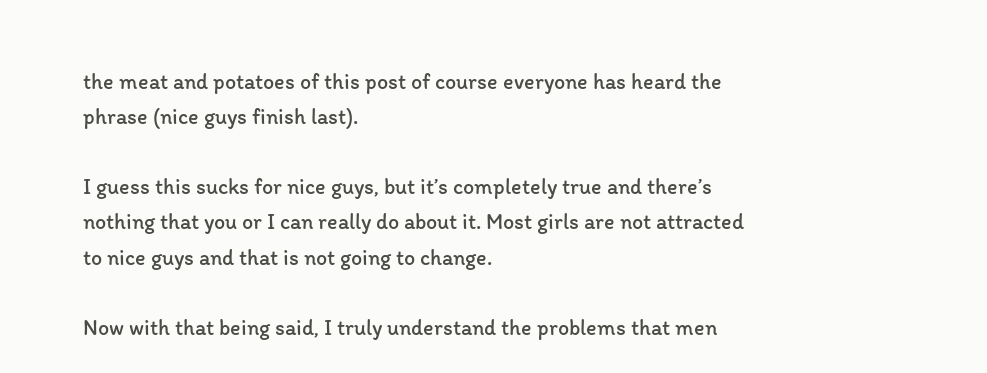the meat and potatoes of this post of course everyone has heard the phrase (nice guys finish last).

I guess this sucks for nice guys, but it’s completely true and there’s nothing that you or I can really do about it. Most girls are not attracted to nice guys and that is not going to change.

Now with that being said, I truly understand the problems that men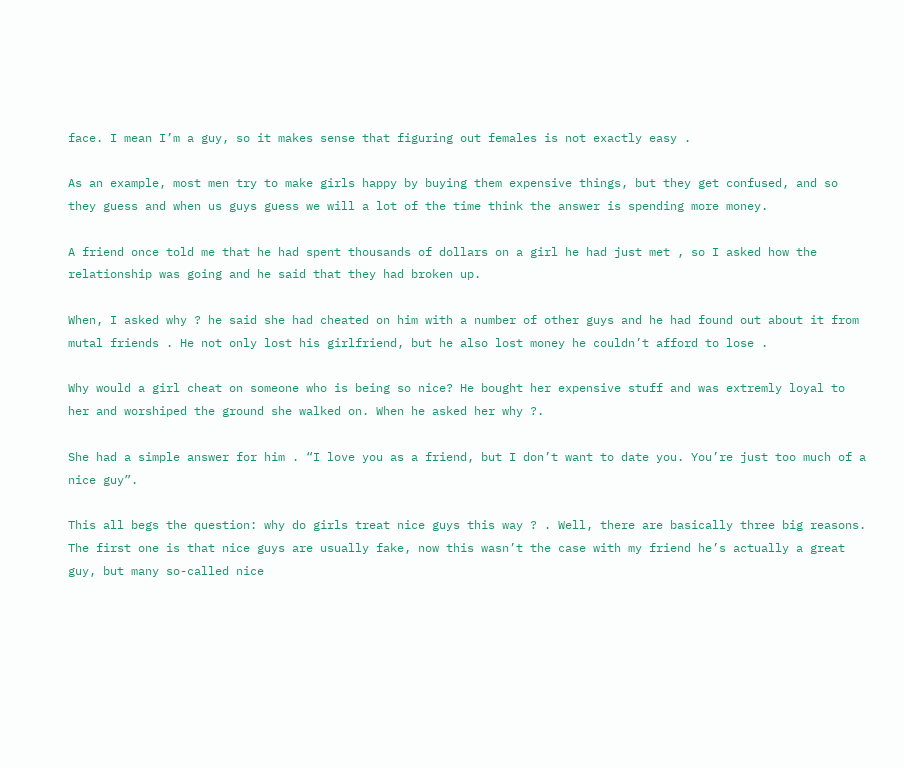face. I mean I’m a guy, so it makes sense that figuring out females is not exactly easy .

As an example, most men try to make girls happy by buying them expensive things, but they get confused, and so they guess and when us guys guess we will a lot of the time think the answer is spending more money.

A friend once told me that he had spent thousands of dollars on a girl he had just met , so I asked how the relationship was going and he said that they had broken up.

When, I asked why ? he said she had cheated on him with a number of other guys and he had found out about it from mutal friends . He not only lost his girlfriend, but he also lost money he couldn’t afford to lose .

Why would a girl cheat on someone who is being so nice? He bought her expensive stuff and was extremly loyal to her and worshiped the ground she walked on. When he asked her why ?.

She had a simple answer for him . “I love you as a friend, but I don’t want to date you. You’re just too much of a nice guy”.

This all begs the question: why do girls treat nice guys this way ? . Well, there are basically three big reasons. The first one is that nice guys are usually fake, now this wasn’t the case with my friend he’s actually a great guy, but many so-called nice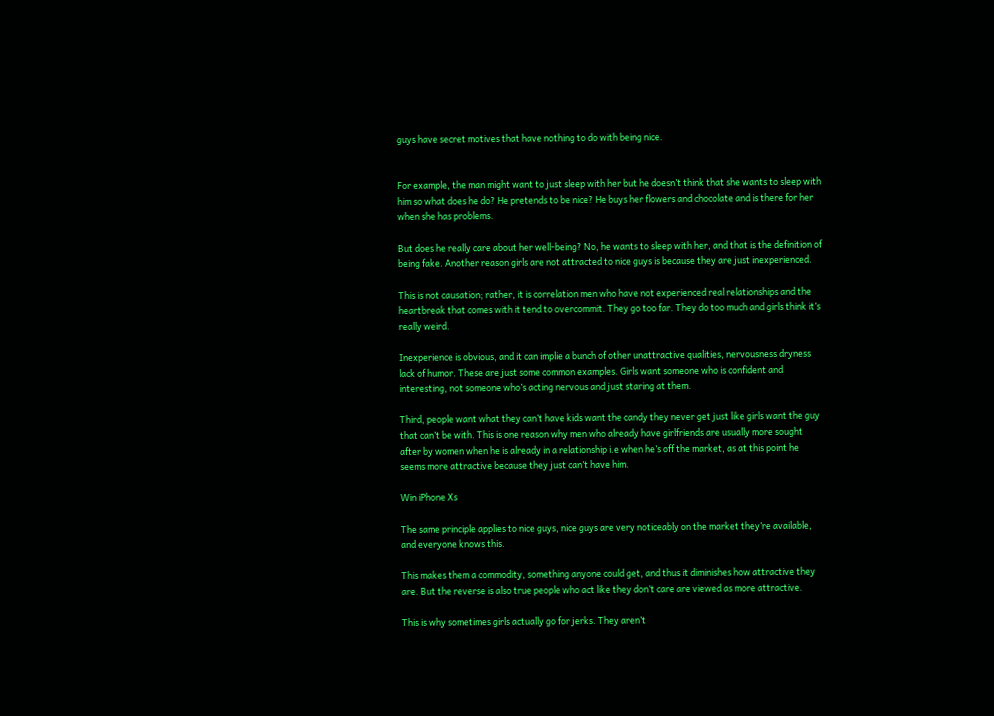guys have secret motives that have nothing to do with being nice.


For example, the man might want to just sleep with her but he doesn’t think that she wants to sleep with him so what does he do? He pretends to be nice? He buys her flowers and chocolate and is there for her when she has problems.

But does he really care about her well-being? No, he wants to sleep with her, and that is the definition of being fake. Another reason girls are not attracted to nice guys is because they are just inexperienced.

This is not causation; rather, it is correlation men who have not experienced real relationships and the heartbreak that comes with it tend to overcommit. They go too far. They do too much and girls think it’s really weird.

Inexperience is obvious, and it can implie a bunch of other unattractive qualities, nervousness dryness lack of humor. These are just some common examples. Girls want someone who is confident and interesting, not someone who’s acting nervous and just staring at them.

Third, people want what they can’t have kids want the candy they never get just like girls want the guy that can’t be with. This is one reason why men who already have girlfriends are usually more sought after by women when he is already in a relationship i.e when he’s off the market, as at this point he seems more attractive because they just can’t have him.

Win iPhone Xs

The same principle applies to nice guys, nice guys are very noticeably on the market they’re available, and everyone knows this.

This makes them a commodity, something anyone could get, and thus it diminishes how attractive they are. But the reverse is also true people who act like they don’t care are viewed as more attractive.

This is why sometimes girls actually go for jerks. They aren’t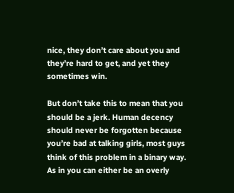nice, they don’t care about you and they’re hard to get, and yet they sometimes win.

But don’t take this to mean that you should be a jerk. Human decency should never be forgotten because you’re bad at talking girls, most guys think of this problem in a binary way. As in you can either be an overly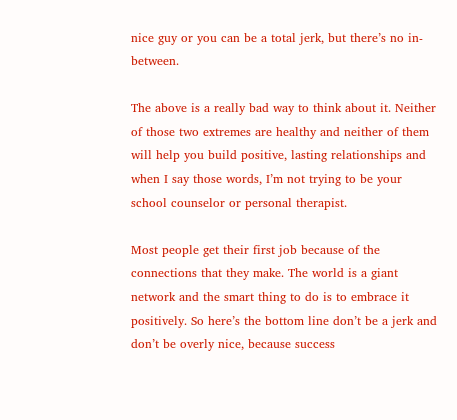nice guy or you can be a total jerk, but there’s no in-between.

The above is a really bad way to think about it. Neither of those two extremes are healthy and neither of them will help you build positive, lasting relationships and when I say those words, I’m not trying to be your school counselor or personal therapist.

Most people get their first job because of the connections that they make. The world is a giant network and the smart thing to do is to embrace it positively. So here’s the bottom line don’t be a jerk and don’t be overly nice, because success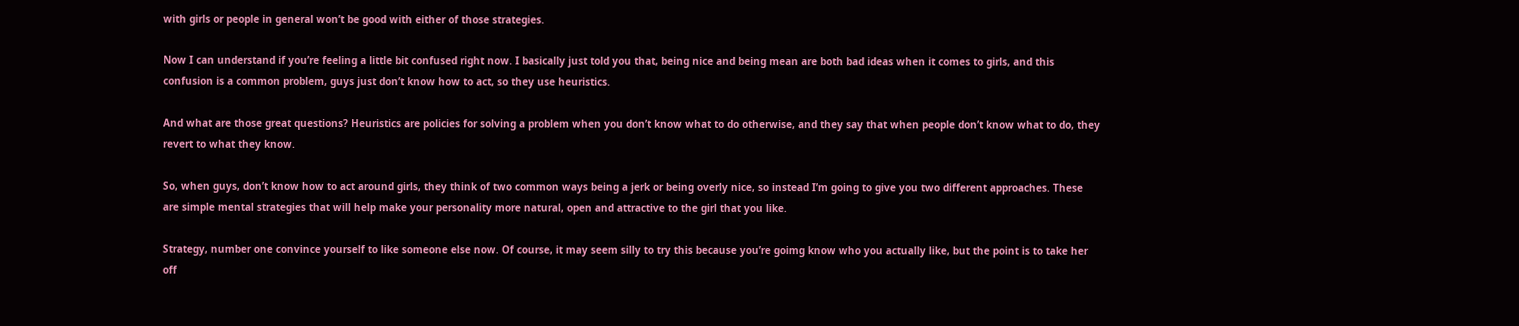with girls or people in general won’t be good with either of those strategies.

Now I can understand if you’re feeling a little bit confused right now. I basically just told you that, being nice and being mean are both bad ideas when it comes to girls, and this confusion is a common problem, guys just don’t know how to act, so they use heuristics.

And what are those great questions? Heuristics are policies for solving a problem when you don’t know what to do otherwise, and they say that when people don’t know what to do, they revert to what they know.

So, when guys, don’t know how to act around girls, they think of two common ways being a jerk or being overly nice, so instead I’m going to give you two different approaches. These are simple mental strategies that will help make your personality more natural, open and attractive to the girl that you like.

Strategy, number one convince yourself to like someone else now. Of course, it may seem silly to try this because you’re goimg know who you actually like, but the point is to take her off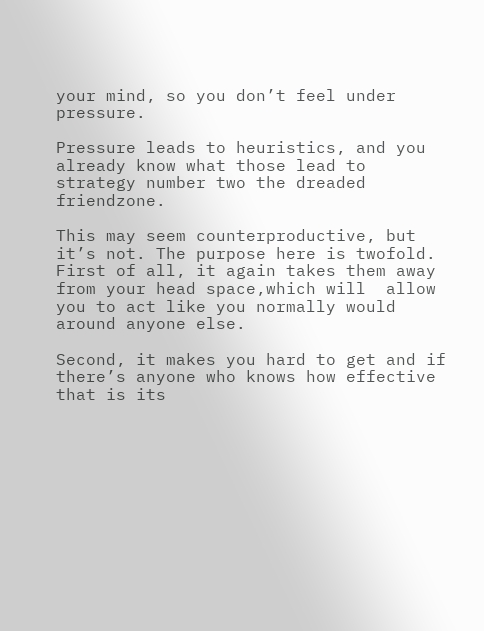your mind, so you don’t feel under pressure.

Pressure leads to heuristics, and you already know what those lead to strategy number two the dreaded friendzone.

This may seem counterproductive, but it’s not. The purpose here is twofold. First of all, it again takes them away from your head space,which will  allow you to act like you normally would around anyone else.

Second, it makes you hard to get and if there’s anyone who knows how effective that is its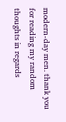modern-day men. thank you for reading my random thoughts in regards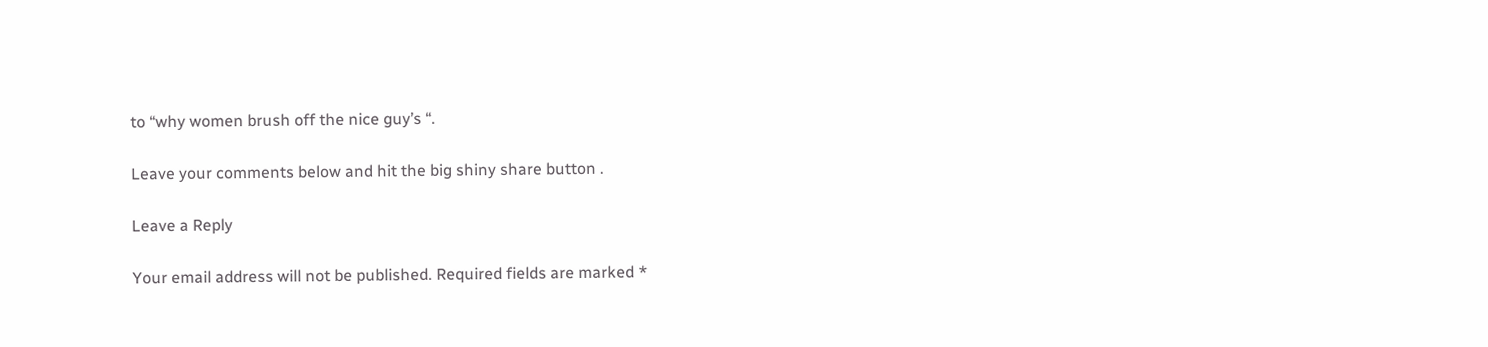to “why women brush off the nice guy’s “.

Leave your comments below and hit the big shiny share button .

Leave a Reply

Your email address will not be published. Required fields are marked *